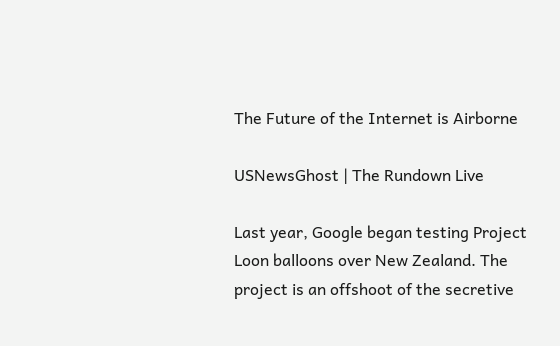The Future of the Internet is Airborne

USNewsGhost | The Rundown Live

Last year, Google began testing Project Loon balloons over New Zealand. The project is an offshoot of the secretive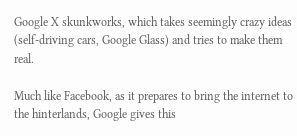Google X skunkworks, which takes seemingly crazy ideas (self-driving cars, Google Glass) and tries to make them real.

Much like Facebook, as it prepares to bring the internet to the hinterlands, Google gives this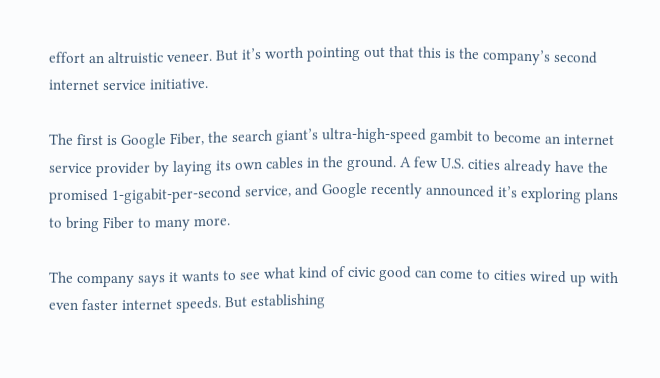effort an altruistic veneer. But it’s worth pointing out that this is the company’s second internet service initiative.

The first is Google Fiber, the search giant’s ultra-high-speed gambit to become an internet service provider by laying its own cables in the ground. A few U.S. cities already have the promised 1-gigabit-per-second service, and Google recently announced it’s exploring plans to bring Fiber to many more.

The company says it wants to see what kind of civic good can come to cities wired up with even faster internet speeds. But establishing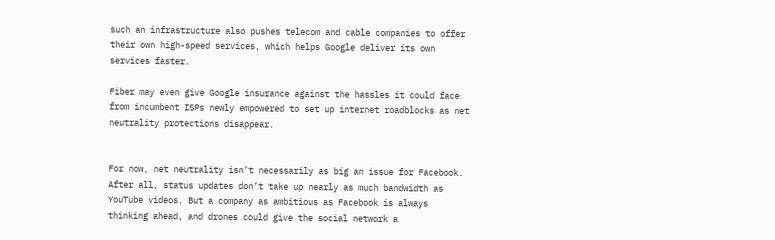such an infrastructure also pushes telecom and cable companies to offer their own high-speed services, which helps Google deliver its own services faster.

Fiber may even give Google insurance against the hassles it could face from incumbent ISPs newly empowered to set up internet roadblocks as net neutrality protections disappear.


For now, net neutrality isn’t necessarily as big an issue for Facebook. After all, status updates don’t take up nearly as much bandwidth as YouTube videos. But a company as ambitious as Facebook is always thinking ahead, and drones could give the social network a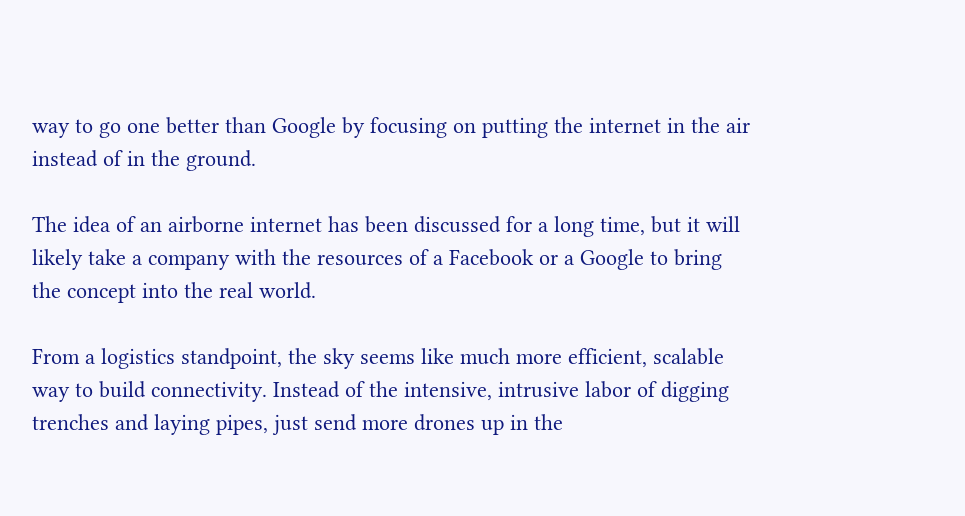way to go one better than Google by focusing on putting the internet in the air instead of in the ground.

The idea of an airborne internet has been discussed for a long time, but it will likely take a company with the resources of a Facebook or a Google to bring the concept into the real world.

From a logistics standpoint, the sky seems like much more efficient, scalable way to build connectivity. Instead of the intensive, intrusive labor of digging trenches and laying pipes, just send more drones up in the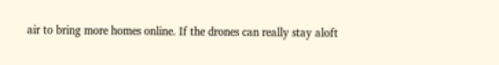air to bring more homes online. If the drones can really stay aloft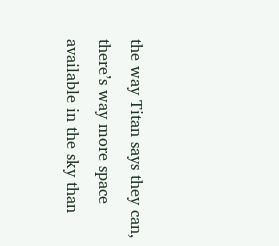the way Titan says they can, there’s way more space available in the sky than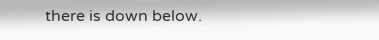there is down below.